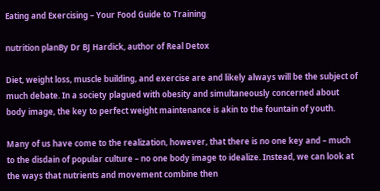Eating and Exercising – Your Food Guide to Training

nutrition planBy Dr BJ Hardick, author of Real Detox

Diet, weight loss, muscle building, and exercise are and likely always will be the subject of much debate. In a society plagued with obesity and simultaneously concerned about body image, the key to perfect weight maintenance is akin to the fountain of youth.

Many of us have come to the realization, however, that there is no one key and – much to the disdain of popular culture – no one body image to idealize. Instead, we can look at the ways that nutrients and movement combine then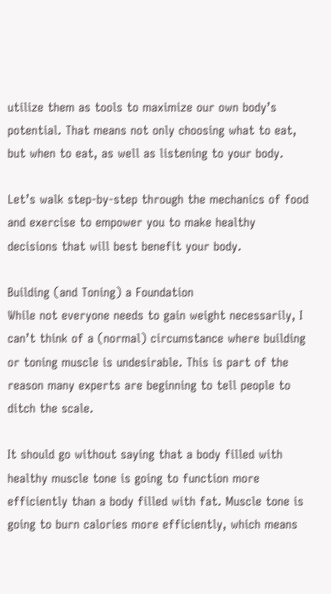utilize them as tools to maximize our own body’s potential. That means not only choosing what to eat, but when to eat, as well as listening to your body.

Let’s walk step-by-step through the mechanics of food and exercise to empower you to make healthy decisions that will best benefit your body.

Building (and Toning) a Foundation
While not everyone needs to gain weight necessarily, I can’t think of a (normal) circumstance where building or toning muscle is undesirable. This is part of the reason many experts are beginning to tell people to ditch the scale.

It should go without saying that a body filled with healthy muscle tone is going to function more efficiently than a body filled with fat. Muscle tone is going to burn calories more efficiently, which means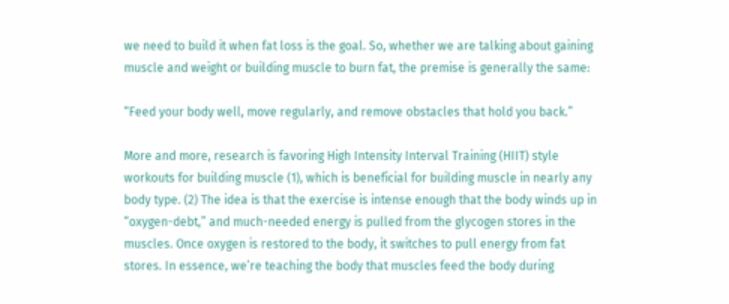we need to build it when fat loss is the goal. So, whether we are talking about gaining muscle and weight or building muscle to burn fat, the premise is generally the same:

“Feed your body well, move regularly, and remove obstacles that hold you back.”

More and more, research is favoring High Intensity Interval Training (HIIT) style workouts for building muscle (1), which is beneficial for building muscle in nearly any body type. (2) The idea is that the exercise is intense enough that the body winds up in “oxygen-debt,” and much-needed energy is pulled from the glycogen stores in the muscles. Once oxygen is restored to the body, it switches to pull energy from fat stores. In essence, we’re teaching the body that muscles feed the body during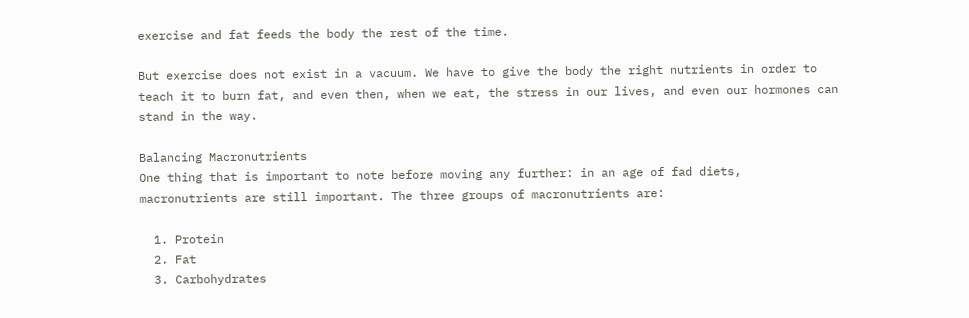exercise and fat feeds the body the rest of the time.

But exercise does not exist in a vacuum. We have to give the body the right nutrients in order to teach it to burn fat, and even then, when we eat, the stress in our lives, and even our hormones can stand in the way.

Balancing Macronutrients
One thing that is important to note before moving any further: in an age of fad diets, macronutrients are still important. The three groups of macronutrients are:

  1. Protein
  2. Fat
  3. Carbohydrates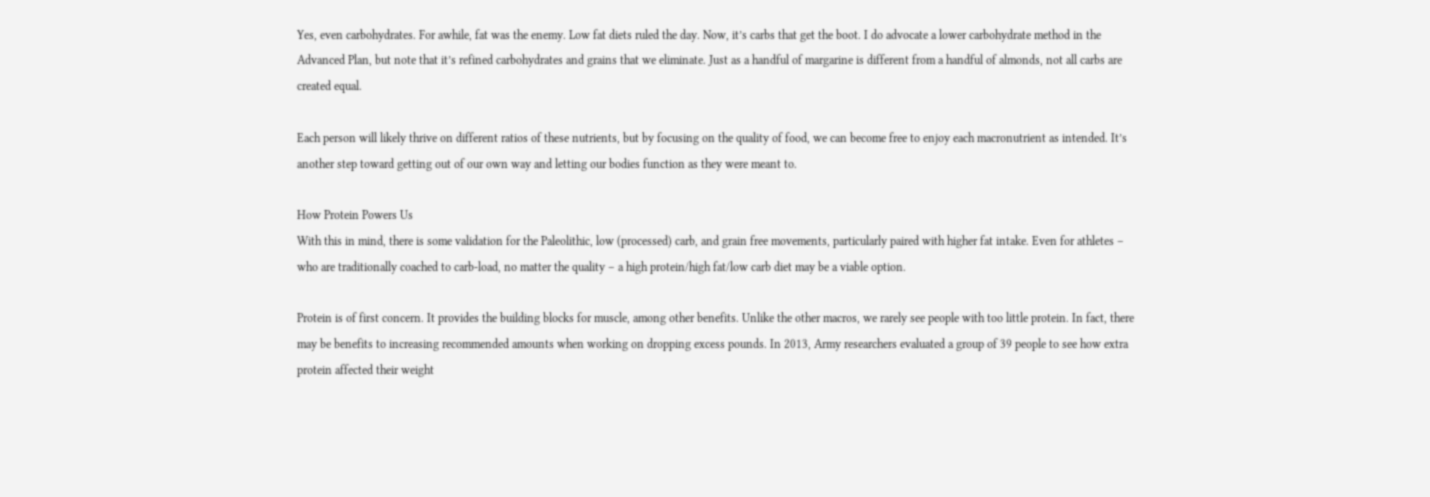Yes, even carbohydrates. For awhile, fat was the enemy. Low fat diets ruled the day. Now, it’s carbs that get the boot. I do advocate a lower carbohydrate method in the Advanced Plan, but note that it’s refined carbohydrates and grains that we eliminate. Just as a handful of margarine is different from a handful of almonds, not all carbs are created equal.

Each person will likely thrive on different ratios of these nutrients, but by focusing on the quality of food, we can become free to enjoy each macronutrient as intended. It’s another step toward getting out of our own way and letting our bodies function as they were meant to.

How Protein Powers Us
With this in mind, there is some validation for the Paleolithic, low (processed) carb, and grain free movements, particularly paired with higher fat intake. Even for athletes – who are traditionally coached to carb-load, no matter the quality – a high protein/high fat/low carb diet may be a viable option.

Protein is of first concern. It provides the building blocks for muscle, among other benefits. Unlike the other macros, we rarely see people with too little protein. In fact, there may be benefits to increasing recommended amounts when working on dropping excess pounds. In 2013, Army researchers evaluated a group of 39 people to see how extra protein affected their weight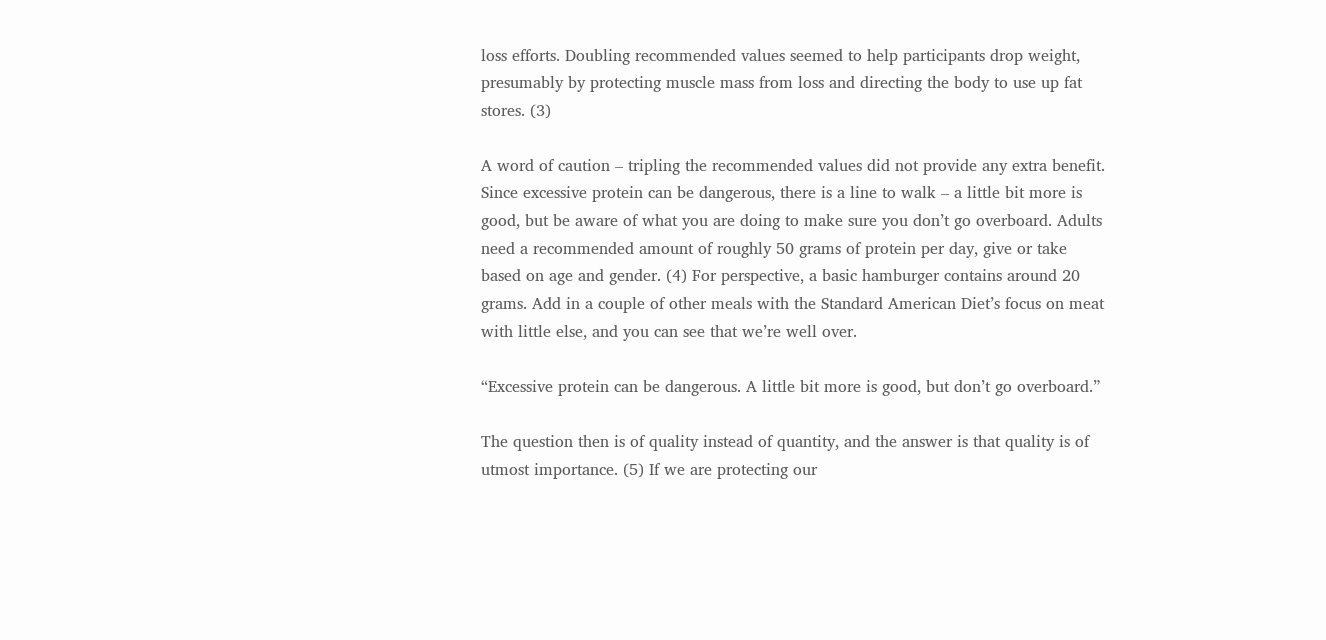loss efforts. Doubling recommended values seemed to help participants drop weight, presumably by protecting muscle mass from loss and directing the body to use up fat stores. (3)

A word of caution – tripling the recommended values did not provide any extra benefit. Since excessive protein can be dangerous, there is a line to walk – a little bit more is good, but be aware of what you are doing to make sure you don’t go overboard. Adults need a recommended amount of roughly 50 grams of protein per day, give or take based on age and gender. (4) For perspective, a basic hamburger contains around 20 grams. Add in a couple of other meals with the Standard American Diet’s focus on meat with little else, and you can see that we’re well over.

“Excessive protein can be dangerous. A little bit more is good, but don’t go overboard.”

The question then is of quality instead of quantity, and the answer is that quality is of utmost importance. (5) If we are protecting our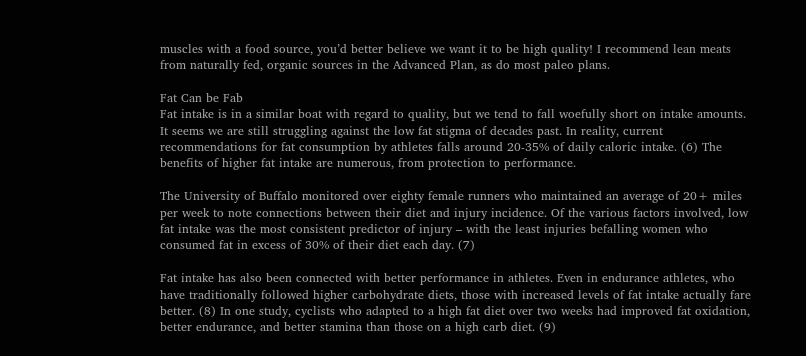muscles with a food source, you’d better believe we want it to be high quality! I recommend lean meats from naturally fed, organic sources in the Advanced Plan, as do most paleo plans.

Fat Can be Fab
Fat intake is in a similar boat with regard to quality, but we tend to fall woefully short on intake amounts. It seems we are still struggling against the low fat stigma of decades past. In reality, current recommendations for fat consumption by athletes falls around 20-35% of daily caloric intake. (6) The benefits of higher fat intake are numerous, from protection to performance.

The University of Buffalo monitored over eighty female runners who maintained an average of 20+ miles per week to note connections between their diet and injury incidence. Of the various factors involved, low fat intake was the most consistent predictor of injury – with the least injuries befalling women who consumed fat in excess of 30% of their diet each day. (7)

Fat intake has also been connected with better performance in athletes. Even in endurance athletes, who have traditionally followed higher carbohydrate diets, those with increased levels of fat intake actually fare better. (8) In one study, cyclists who adapted to a high fat diet over two weeks had improved fat oxidation, better endurance, and better stamina than those on a high carb diet. (9)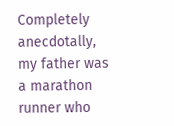Completely anecdotally, my father was a marathon runner who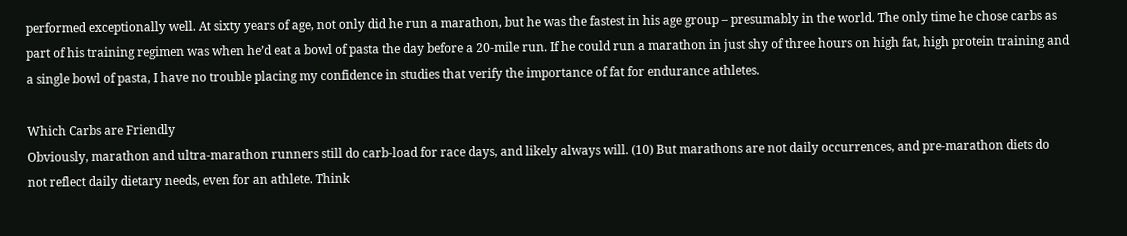performed exceptionally well. At sixty years of age, not only did he run a marathon, but he was the fastest in his age group – presumably in the world. The only time he chose carbs as part of his training regimen was when he’d eat a bowl of pasta the day before a 20-mile run. If he could run a marathon in just shy of three hours on high fat, high protein training and a single bowl of pasta, I have no trouble placing my confidence in studies that verify the importance of fat for endurance athletes.

Which Carbs are Friendly
Obviously, marathon and ultra-marathon runners still do carb-load for race days, and likely always will. (10) But marathons are not daily occurrences, and pre-marathon diets do not reflect daily dietary needs, even for an athlete. Think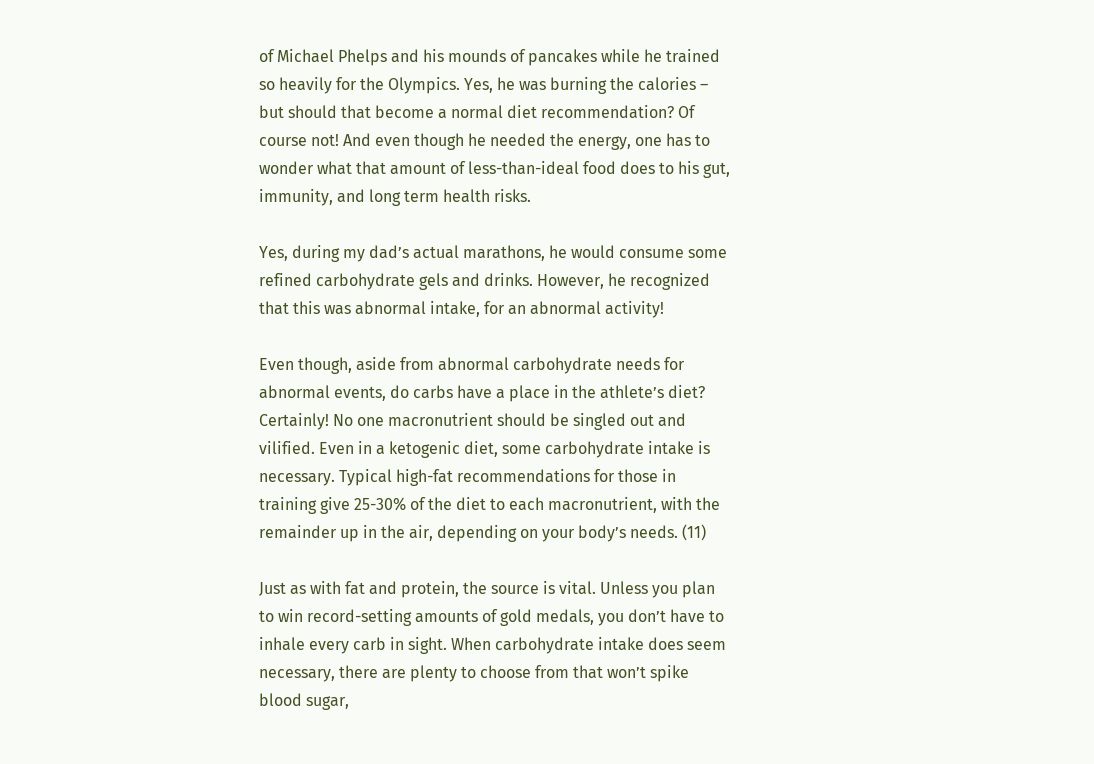of Michael Phelps and his mounds of pancakes while he trained so heavily for the Olympics. Yes, he was burning the calories – but should that become a normal diet recommendation? Of course not! And even though he needed the energy, one has to wonder what that amount of less-than-ideal food does to his gut, immunity, and long term health risks.

Yes, during my dad’s actual marathons, he would consume some refined carbohydrate gels and drinks. However, he recognized that this was abnormal intake, for an abnormal activity!

Even though, aside from abnormal carbohydrate needs for abnormal events, do carbs have a place in the athlete’s diet? Certainly! No one macronutrient should be singled out and vilified. Even in a ketogenic diet, some carbohydrate intake is necessary. Typical high-fat recommendations for those in training give 25-30% of the diet to each macronutrient, with the remainder up in the air, depending on your body’s needs. (11)

Just as with fat and protein, the source is vital. Unless you plan to win record-setting amounts of gold medals, you don’t have to inhale every carb in sight. When carbohydrate intake does seem necessary, there are plenty to choose from that won’t spike blood sugar,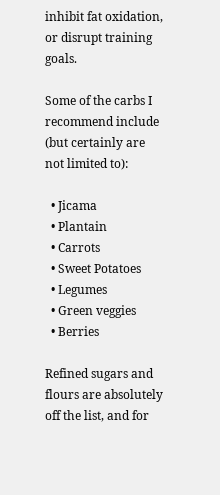inhibit fat oxidation, or disrupt training goals.

Some of the carbs I recommend include (but certainly are not limited to):

  • Jicama
  • Plantain
  • Carrots
  • Sweet Potatoes
  • Legumes
  • Green veggies
  • Berries

Refined sugars and flours are absolutely off the list, and for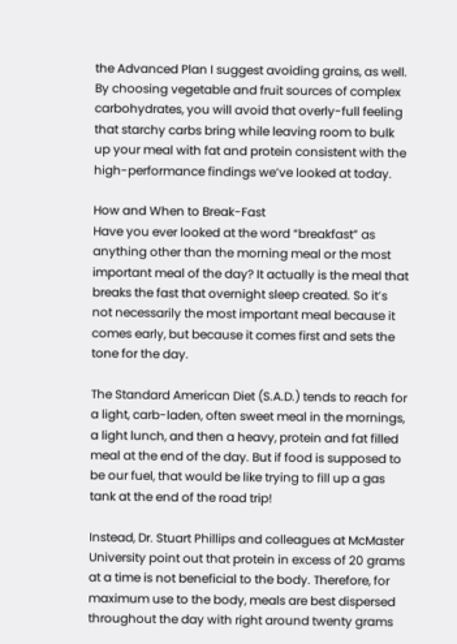the Advanced Plan I suggest avoiding grains, as well. By choosing vegetable and fruit sources of complex carbohydrates, you will avoid that overly-full feeling that starchy carbs bring while leaving room to bulk up your meal with fat and protein consistent with the high-performance findings we’ve looked at today.

How and When to Break-Fast
Have you ever looked at the word “breakfast” as anything other than the morning meal or the most important meal of the day? It actually is the meal that breaks the fast that overnight sleep created. So it’s not necessarily the most important meal because it comes early, but because it comes first and sets the tone for the day.

The Standard American Diet (S.A.D.) tends to reach for a light, carb-laden, often sweet meal in the mornings, a light lunch, and then a heavy, protein and fat filled meal at the end of the day. But if food is supposed to be our fuel, that would be like trying to fill up a gas tank at the end of the road trip!

Instead, Dr. Stuart Phillips and colleagues at McMaster University point out that protein in excess of 20 grams at a time is not beneficial to the body. Therefore, for maximum use to the body, meals are best dispersed throughout the day with right around twenty grams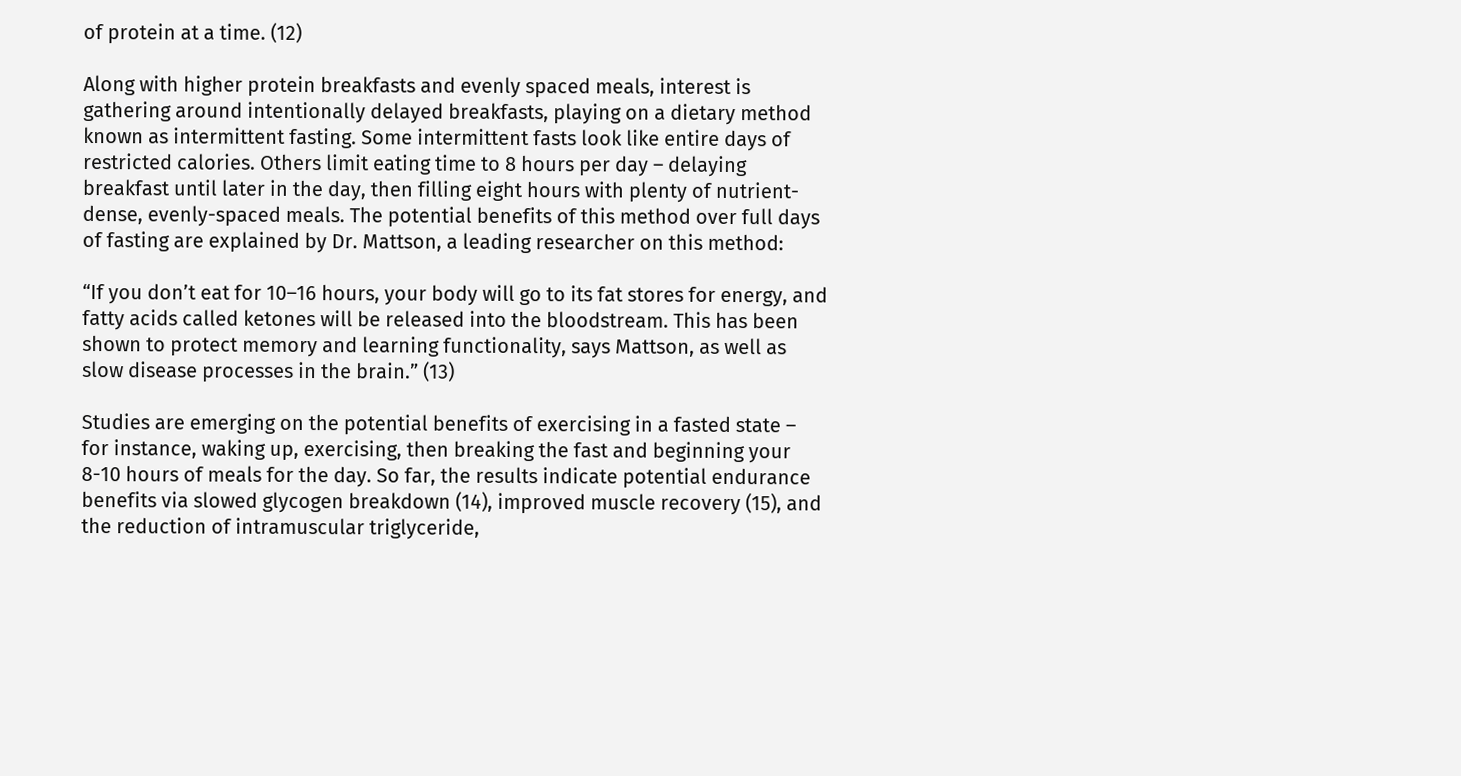of protein at a time. (12)

Along with higher protein breakfasts and evenly spaced meals, interest is gathering around intentionally delayed breakfasts, playing on a dietary method known as intermittent fasting. Some intermittent fasts look like entire days of restricted calories. Others limit eating time to 8 hours per day – delaying breakfast until later in the day, then filling eight hours with plenty of nutrient-dense, evenly-spaced meals. The potential benefits of this method over full days of fasting are explained by Dr. Mattson, a leading researcher on this method:

“If you don’t eat for 10–16 hours, your body will go to its fat stores for energy, and fatty acids called ketones will be released into the bloodstream. This has been shown to protect memory and learning functionality, says Mattson, as well as slow disease processes in the brain.” (13)

Studies are emerging on the potential benefits of exercising in a fasted state – for instance, waking up, exercising, then breaking the fast and beginning your 8-10 hours of meals for the day. So far, the results indicate potential endurance benefits via slowed glycogen breakdown (14), improved muscle recovery (15), and the reduction of intramuscular triglyceride,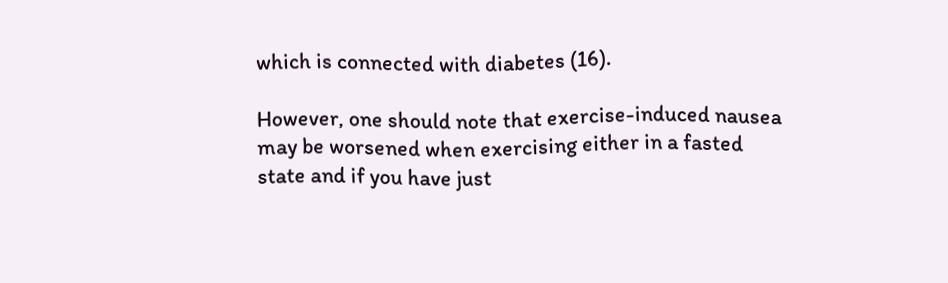which is connected with diabetes (16).

However, one should note that exercise-induced nausea may be worsened when exercising either in a fasted state and if you have just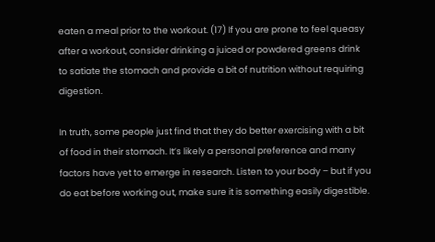eaten a meal prior to the workout. (17) If you are prone to feel queasy after a workout, consider drinking a juiced or powdered greens drink to satiate the stomach and provide a bit of nutrition without requiring digestion.

In truth, some people just find that they do better exercising with a bit of food in their stomach. It’s likely a personal preference and many factors have yet to emerge in research. Listen to your body – but if you do eat before working out, make sure it is something easily digestible.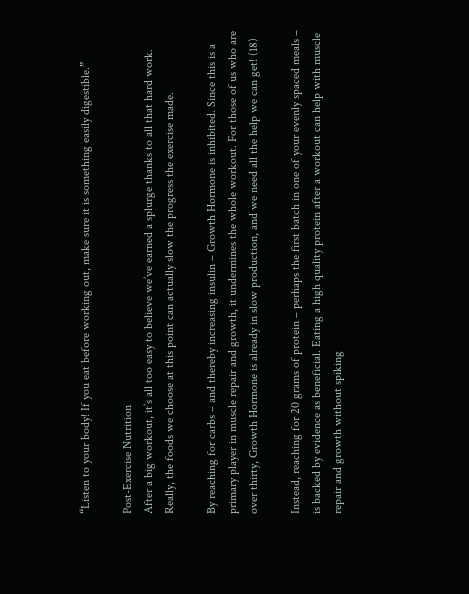“Listen to your body! If you eat before working out, make sure it is something easily digestible.”

Post-Exercise Nutrition
After a big workout, it’s all too easy to believe we’ve earned a splurge thanks to all that hard work. Really, the foods we choose at this point can actually slow the progress the exercise made.

By reaching for carbs – and thereby increasing insulin – Growth Hormone is inhibited. Since this is a primary player in muscle repair and growth, it undermines the whole workout. For those of us who are over thirty, Growth Hormone is already in slow production, and we need all the help we can get! (18)

Instead, reaching for 20 grams of protein – perhaps the first batch in one of your evenly spaced meals – is backed by evidence as beneficial. Eating a high quality protein after a workout can help with muscle repair and growth without spiking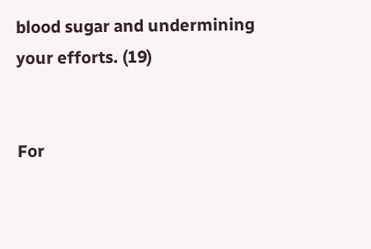blood sugar and undermining your efforts. (19)


For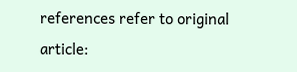references refer to original article: